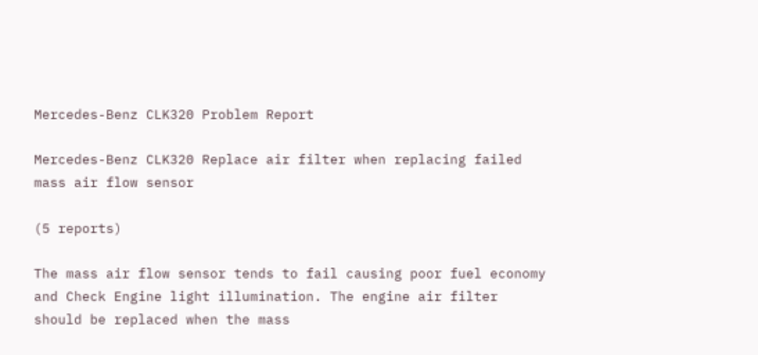Mercedes-Benz CLK320 Problem Report

Mercedes-Benz CLK320 Replace air filter when replacing failed mass air flow sensor

(5 reports)

The mass air flow sensor tends to fail causing poor fuel economy and Check Engine light illumination. The engine air filter should be replaced when the mass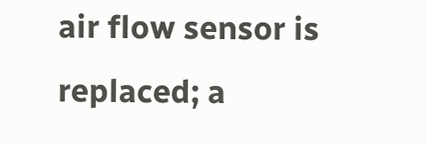air flow sensor is replaced; a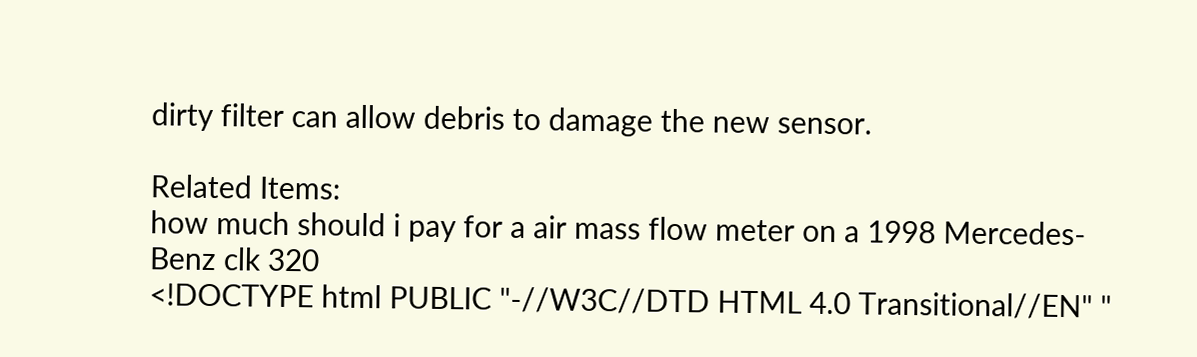dirty filter can allow debris to damage the new sensor.

Related Items:
how much should i pay for a air mass flow meter on a 1998 Mercedes-Benz clk 320
<!DOCTYPE html PUBLIC "-//W3C//DTD HTML 4.0 Transitional//EN" "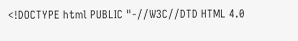<!DOCTYPE html PUBLIC "-//W3C//DTD HTML 4.0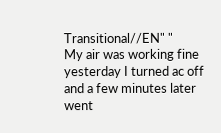Transitional//EN" "
My air was working fine yesterday I turned ac off and a few minutes later went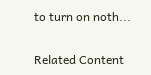to turn on noth...

Related Content